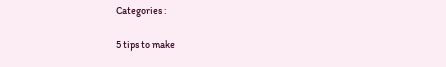Categories :

5 tips to make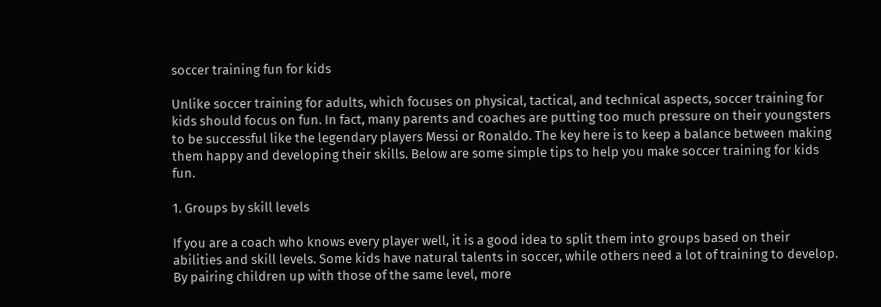soccer training fun for kids

Unlike soccer training for adults, which focuses on physical, tactical, and technical aspects, soccer training for kids should focus on fun. In fact, many parents and coaches are putting too much pressure on their youngsters to be successful like the legendary players Messi or Ronaldo. The key here is to keep a balance between making them happy and developing their skills. Below are some simple tips to help you make soccer training for kids fun.

1. Groups by skill levels

If you are a coach who knows every player well, it is a good idea to split them into groups based on their abilities and skill levels. Some kids have natural talents in soccer, while others need a lot of training to develop. By pairing children up with those of the same level, more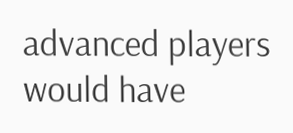advanced players would have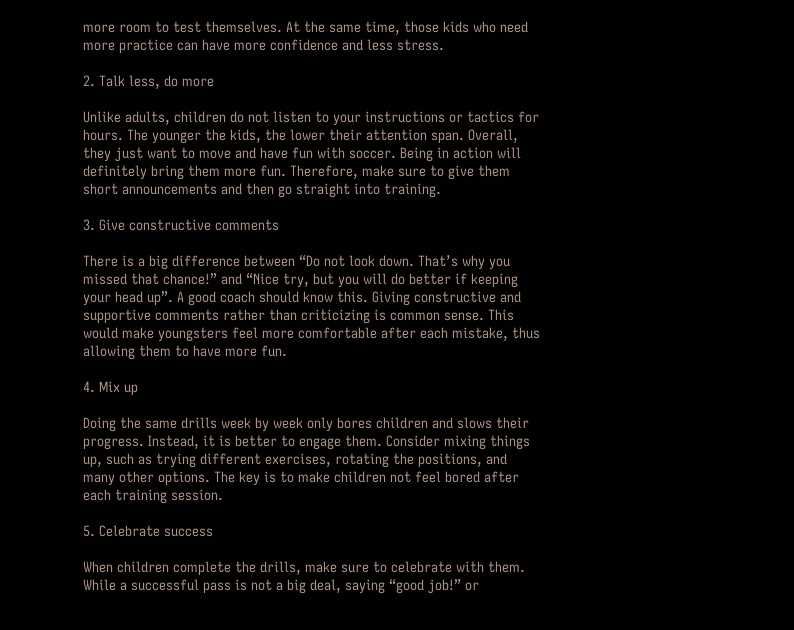more room to test themselves. At the same time, those kids who need more practice can have more confidence and less stress.

2. Talk less, do more

Unlike adults, children do not listen to your instructions or tactics for hours. The younger the kids, the lower their attention span. Overall, they just want to move and have fun with soccer. Being in action will definitely bring them more fun. Therefore, make sure to give them short announcements and then go straight into training.

3. Give constructive comments

There is a big difference between “Do not look down. That’s why you missed that chance!” and “Nice try, but you will do better if keeping your head up”. A good coach should know this. Giving constructive and supportive comments rather than criticizing is common sense. This would make youngsters feel more comfortable after each mistake, thus allowing them to have more fun.

4. Mix up

Doing the same drills week by week only bores children and slows their progress. Instead, it is better to engage them. Consider mixing things up, such as trying different exercises, rotating the positions, and many other options. The key is to make children not feel bored after each training session.

5. Celebrate success

When children complete the drills, make sure to celebrate with them. While a successful pass is not a big deal, saying “good job!” or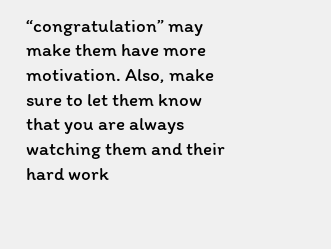“congratulation” may make them have more motivation. Also, make sure to let them know that you are always watching them and their hard work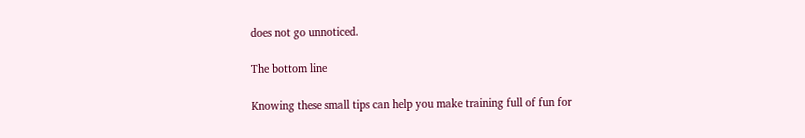does not go unnoticed.

The bottom line

Knowing these small tips can help you make training full of fun for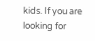kids. If you are looking for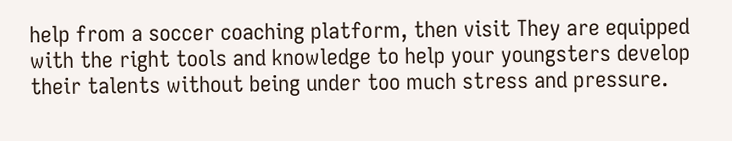help from a soccer coaching platform, then visit They are equipped with the right tools and knowledge to help your youngsters develop their talents without being under too much stress and pressure.